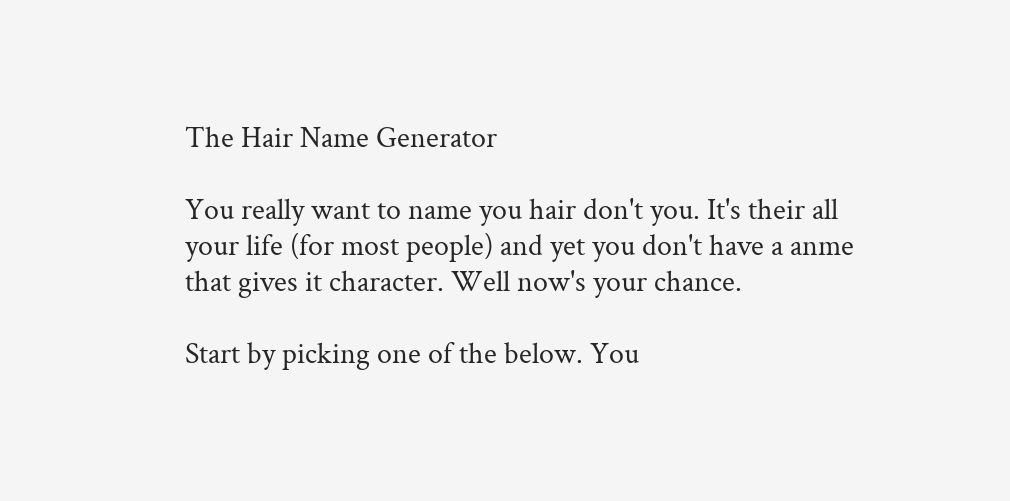The Hair Name Generator

You really want to name you hair don't you. It's their all your life (for most people) and yet you don't have a anme that gives it character. Well now's your chance.

Start by picking one of the below. You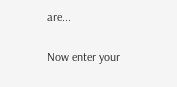are...

Now enter your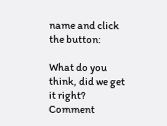name and click the button:

What do you think, did we get it right? Comment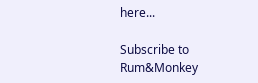here...

Subscribe to Rum&Monkey